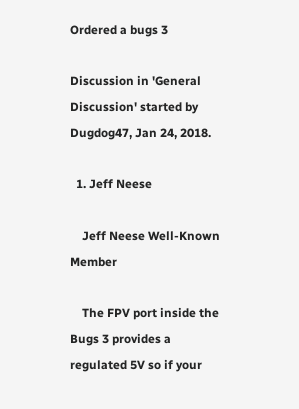Ordered a bugs 3

Discussion in 'General Discussion' started by Dugdog47, Jan 24, 2018.

  1. Jeff Neese

    Jeff Neese Well-Known Member

    The FPV port inside the Bugs 3 provides a regulated 5V so if your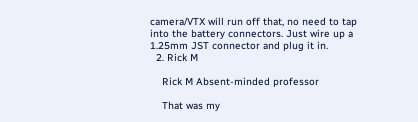camera/VTX will run off that, no need to tap into the battery connectors. Just wire up a 1.25mm JST connector and plug it in.
  2. Rick M

    Rick M Absent-minded professor

    That was my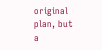original plan, but a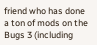friend who has done a ton of mods on the Bugs 3 (including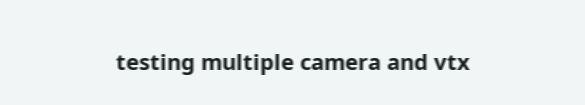testing multiple camera and vtx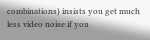combinations) insists you get much less video noise if you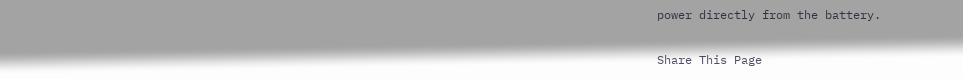power directly from the battery.

Share This Page